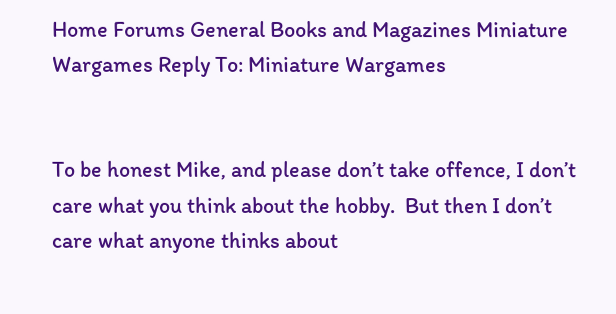Home Forums General Books and Magazines Miniature Wargames Reply To: Miniature Wargames


To be honest Mike, and please don’t take offence, I don’t care what you think about the hobby.  But then I don’t care what anyone thinks about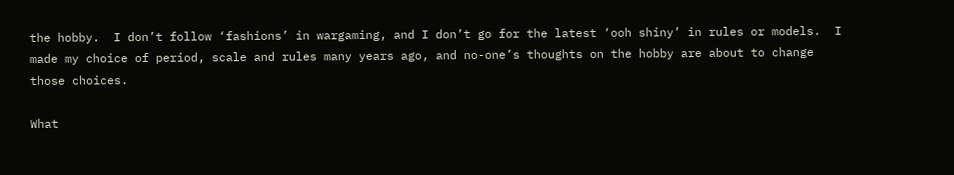the hobby.  I don’t follow ‘fashions’ in wargaming, and I don’t go for the latest ‘ooh shiny’ in rules or models.  I made my choice of period, scale and rules many years ago, and no-one’s thoughts on the hobby are about to change those choices.

What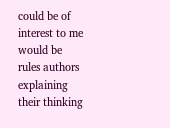could be of interest to me would be rules authors explaining their thinking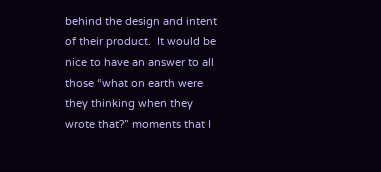behind the design and intent of their product.  It would be nice to have an answer to all those “what on earth were they thinking when they wrote that?” moments that I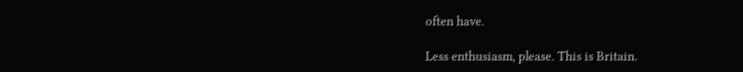often have.

Less enthusiasm, please. This is Britain.